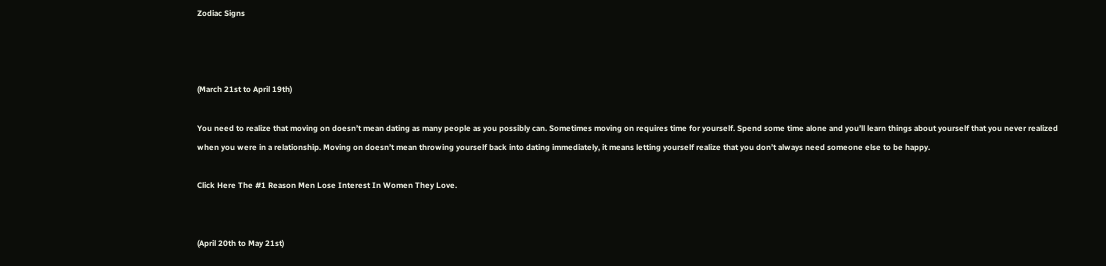Zodiac Signs



(March 21st to April 19th)

You need to realize that moving on doesn’t mean dating as many people as you possibly can. Sometimes moving on requires time for yourself. Spend some time alone and you’ll learn things about yourself that you never realized when you were in a relationship. Moving on doesn’t mean throwing yourself back into dating immediately, it means letting yourself realize that you don’t always need someone else to be happy.

Click Here The #1 Reason Men Lose Interest In Women They Love.


(April 20th to May 21st)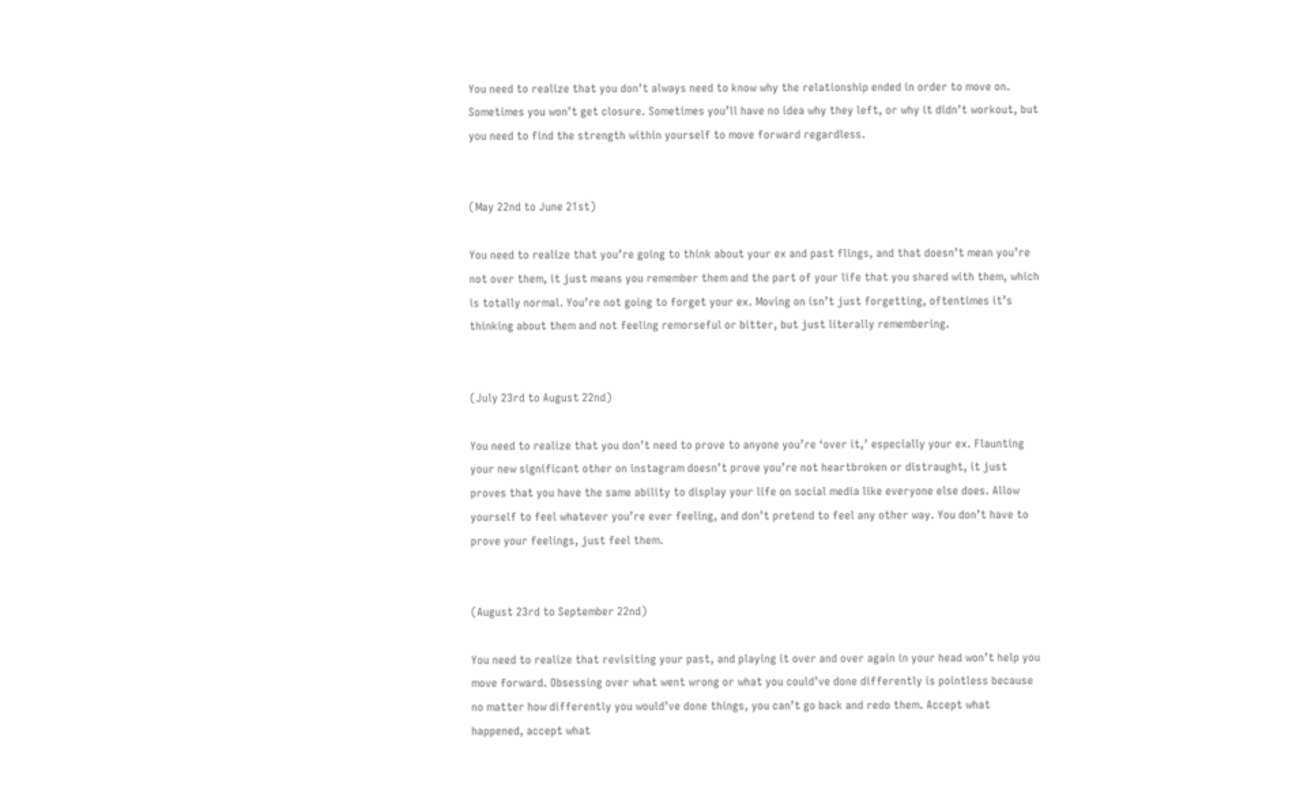You need to realize that you don’t always need to know why the relationship ended in order to move on. Sometimes you won’t get closure. Sometimes you’ll have no idea why they left, or why it didn’t workout, but you need to find the strength within yourself to move forward regardless.


(May 22nd to June 21st)

You need to realize that you’re going to think about your ex and past flings, and that doesn’t mean you’re not over them, it just means you remember them and the part of your life that you shared with them, which is totally normal. You’re not going to forget your ex. Moving on isn’t just forgetting, oftentimes it’s thinking about them and not feeling remorseful or bitter, but just literally remembering.


(July 23rd to August 22nd)

You need to realize that you don’t need to prove to anyone you’re ‘over it,’ especially your ex. Flaunting your new significant other on instagram doesn’t prove you’re not heartbroken or distraught, it just proves that you have the same ability to display your life on social media like everyone else does. Allow yourself to feel whatever you’re ever feeling, and don’t pretend to feel any other way. You don’t have to prove your feelings, just feel them.


(August 23rd to September 22nd)

You need to realize that revisiting your past, and playing it over and over again in your head won’t help you move forward. Obsessing over what went wrong or what you could’ve done differently is pointless because no matter how differently you would’ve done things, you can’t go back and redo them. Accept what happened, accept what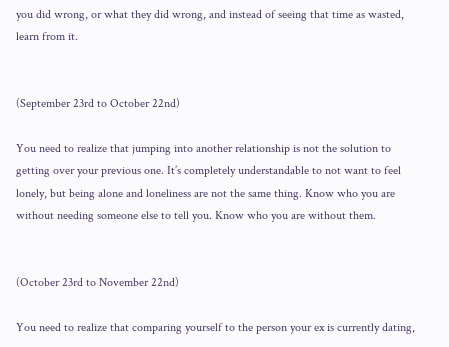you did wrong, or what they did wrong, and instead of seeing that time as wasted, learn from it.


(September 23rd to October 22nd)

You need to realize that jumping into another relationship is not the solution to getting over your previous one. It’s completely understandable to not want to feel lonely, but being alone and loneliness are not the same thing. Know who you are without needing someone else to tell you. Know who you are without them.


(October 23rd to November 22nd)

You need to realize that comparing yourself to the person your ex is currently dating,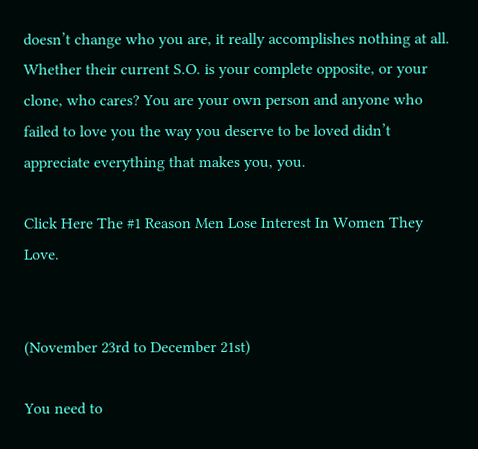doesn’t change who you are, it really accomplishes nothing at all. Whether their current S.O. is your complete opposite, or your clone, who cares? You are your own person and anyone who failed to love you the way you deserve to be loved didn’t appreciate everything that makes you, you.

Click Here The #1 Reason Men Lose Interest In Women They Love.


(November 23rd to December 21st)

You need to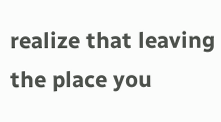realize that leaving the place you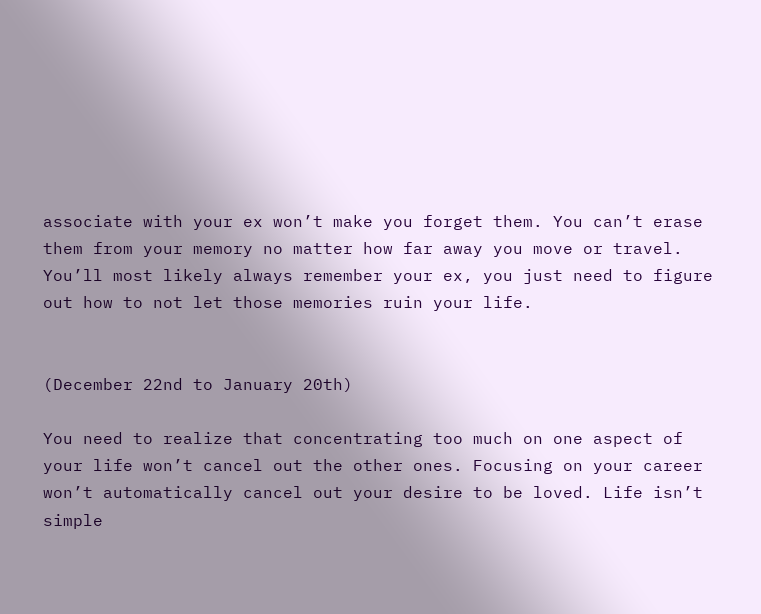associate with your ex won’t make you forget them. You can’t erase them from your memory no matter how far away you move or travel. You’ll most likely always remember your ex, you just need to figure out how to not let those memories ruin your life.


(December 22nd to January 20th)

You need to realize that concentrating too much on one aspect of your life won’t cancel out the other ones. Focusing on your career won’t automatically cancel out your desire to be loved. Life isn’t simple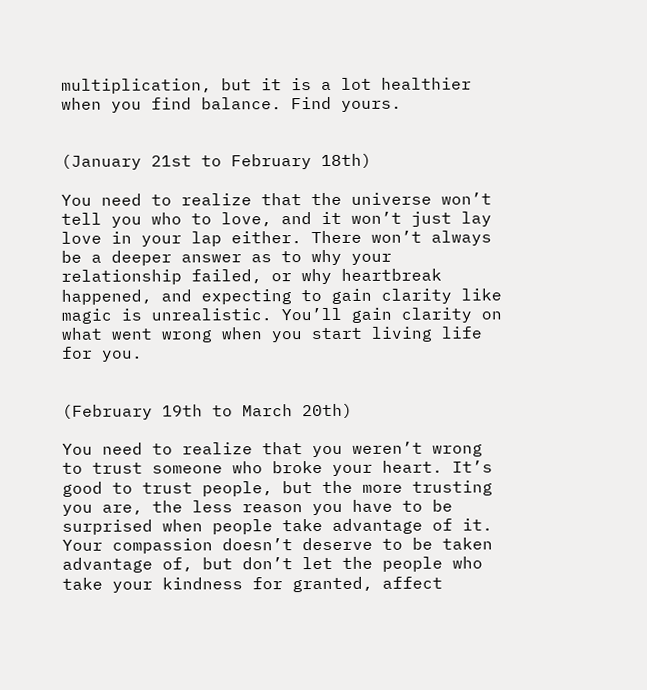multiplication, but it is a lot healthier when you find balance. Find yours.


(January 21st to February 18th)

You need to realize that the universe won’t tell you who to love, and it won’t just lay love in your lap either. There won’t always be a deeper answer as to why your relationship failed, or why heartbreak happened, and expecting to gain clarity like magic is unrealistic. You’ll gain clarity on what went wrong when you start living life for you.


(February 19th to March 20th)

You need to realize that you weren’t wrong to trust someone who broke your heart. It’s good to trust people, but the more trusting you are, the less reason you have to be surprised when people take advantage of it. Your compassion doesn’t deserve to be taken advantage of, but don’t let the people who take your kindness for granted, affect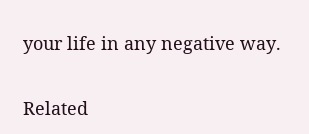your life in any negative way.

Related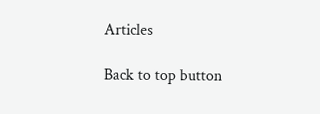Articles

Back to top button